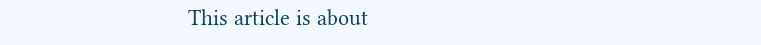This article is about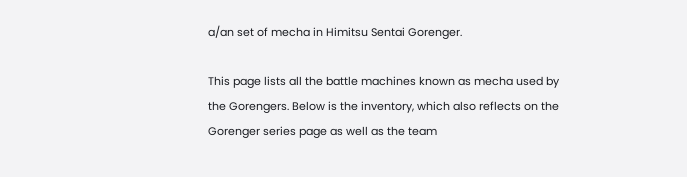a/an set of mecha in Himitsu Sentai Gorenger.

This page lists all the battle machines known as mecha used by the Gorengers. Below is the inventory, which also reflects on the Gorenger series page as well as the team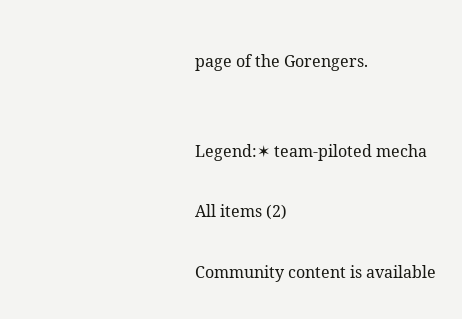page of the Gorengers.


Legend:✶ team-piloted mecha

All items (2)

Community content is available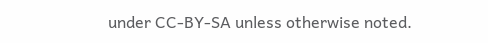under CC-BY-SA unless otherwise noted.